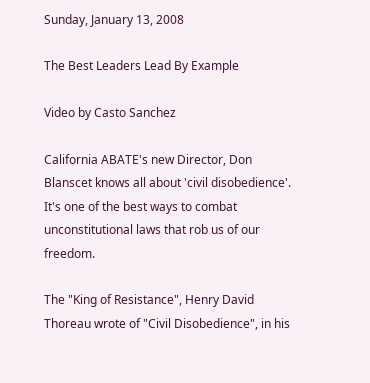Sunday, January 13, 2008

The Best Leaders Lead By Example

Video by Casto Sanchez

California ABATE's new Director, Don Blanscet knows all about 'civil disobedience'. It's one of the best ways to combat unconstitutional laws that rob us of our freedom.

The "King of Resistance", Henry David Thoreau wrote of "Civil Disobedience", in his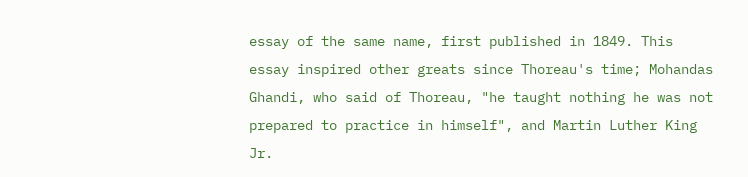essay of the same name, first published in 1849. This essay inspired other greats since Thoreau's time; Mohandas Ghandi, who said of Thoreau, "he taught nothing he was not prepared to practice in himself", and Martin Luther King Jr.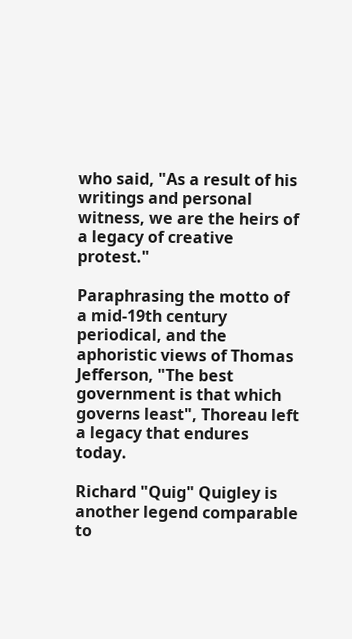who said, "As a result of his writings and personal witness, we are the heirs of a legacy of creative protest."

Paraphrasing the motto of a mid-19th century periodical, and the aphoristic views of Thomas Jefferson, "The best government is that which governs least", Thoreau left a legacy that endures today.

Richard "Quig" Quigley is another legend comparable to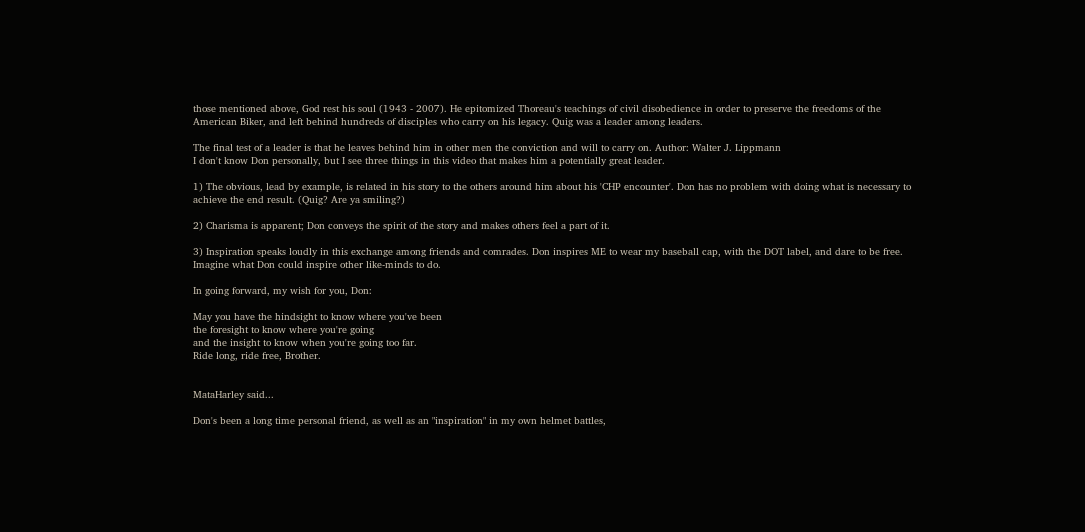those mentioned above, God rest his soul (1943 - 2007). He epitomized Thoreau's teachings of civil disobedience in order to preserve the freedoms of the American Biker, and left behind hundreds of disciples who carry on his legacy. Quig was a leader among leaders.

The final test of a leader is that he leaves behind him in other men the conviction and will to carry on. Author: Walter J. Lippmann
I don't know Don personally, but I see three things in this video that makes him a potentially great leader.

1) The obvious, lead by example, is related in his story to the others around him about his 'CHP encounter'. Don has no problem with doing what is necessary to achieve the end result. (Quig? Are ya smiling?)

2) Charisma is apparent; Don conveys the spirit of the story and makes others feel a part of it.

3) Inspiration speaks loudly in this exchange among friends and comrades. Don inspires ME to wear my baseball cap, with the DOT label, and dare to be free. Imagine what Don could inspire other like-minds to do.

In going forward, my wish for you, Don:

May you have the hindsight to know where you've been
the foresight to know where you're going
and the insight to know when you're going too far.
Ride long, ride free, Brother.


MataHarley said...

Don's been a long time personal friend, as well as an "inspiration" in my own helmet battles,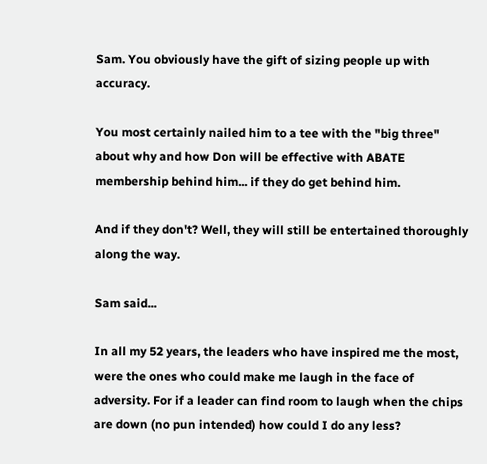Sam. You obviously have the gift of sizing people up with accuracy.

You most certainly nailed him to a tee with the "big three" about why and how Don will be effective with ABATE membership behind him... if they do get behind him.

And if they don't? Well, they will still be entertained thoroughly along the way.

Sam said...

In all my 52 years, the leaders who have inspired me the most, were the ones who could make me laugh in the face of adversity. For if a leader can find room to laugh when the chips are down (no pun intended) how could I do any less?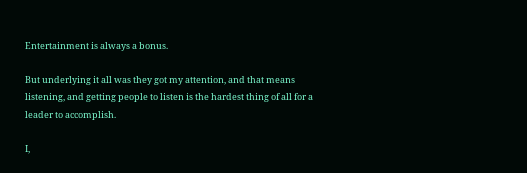Entertainment is always a bonus.

But underlying it all was they got my attention, and that means listening, and getting people to listen is the hardest thing of all for a leader to accomplish.

I,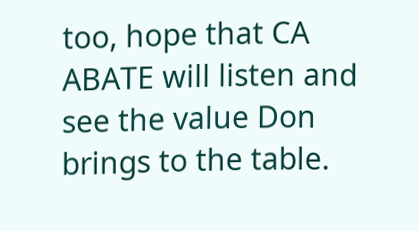too, hope that CA ABATE will listen and see the value Don brings to the table.